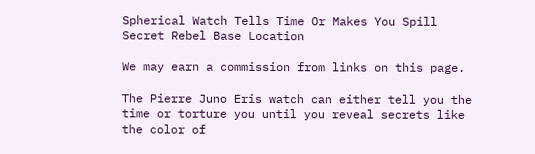Spherical Watch Tells Time Or Makes You Spill Secret Rebel Base Location

We may earn a commission from links on this page.

The Pierre Juno Eris watch can either tell you the time or torture you until you reveal secrets like the color of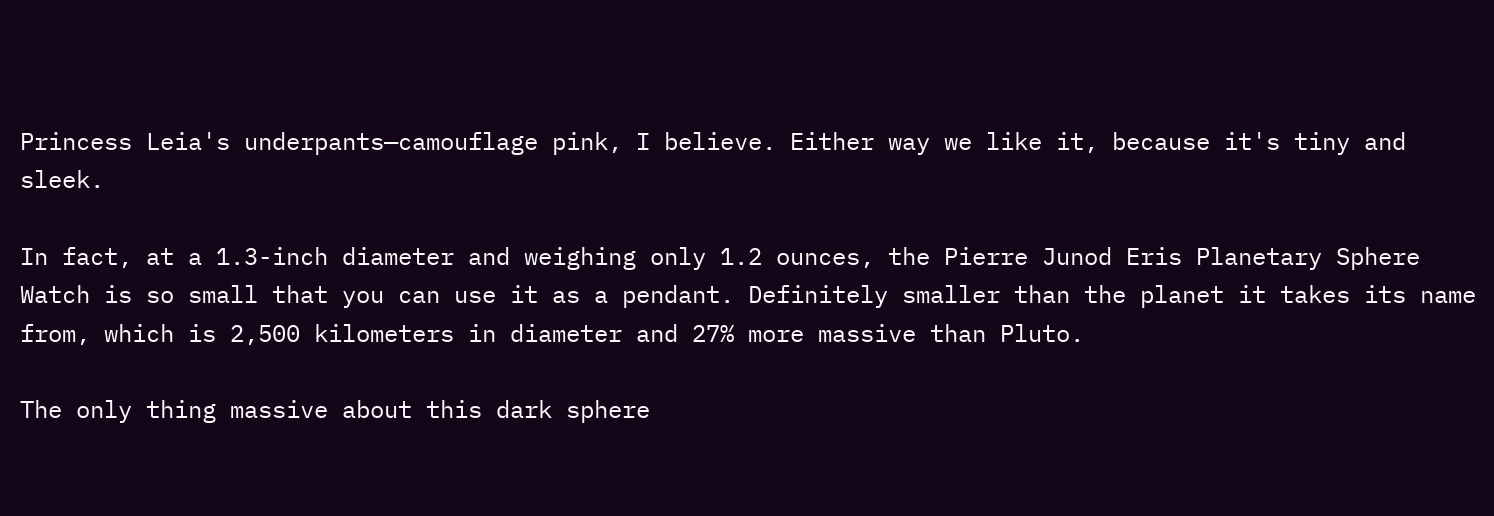Princess Leia's underpants—camouflage pink, I believe. Either way we like it, because it's tiny and sleek.

In fact, at a 1.3-inch diameter and weighing only 1.2 ounces, the Pierre Junod Eris Planetary Sphere Watch is so small that you can use it as a pendant. Definitely smaller than the planet it takes its name from, which is 2,500 kilometers in diameter and 27% more massive than Pluto.

The only thing massive about this dark sphere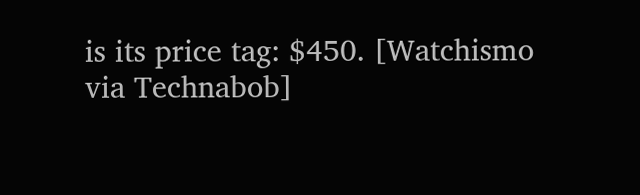is its price tag: $450. [Watchismo via Technabob]